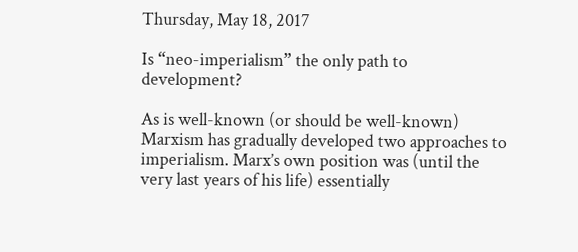Thursday, May 18, 2017

Is “neo-imperialism” the only path to development?

As is well-known (or should be well-known) Marxism has gradually developed two approaches to imperialism. Marx’s own position was (until the very last years of his life) essentially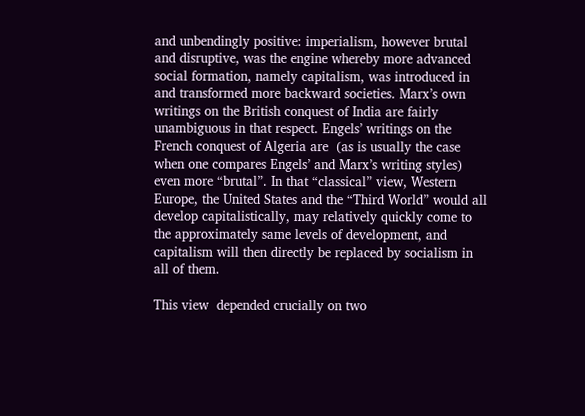and unbendingly positive: imperialism, however brutal and disruptive, was the engine whereby more advanced social formation, namely capitalism, was introduced in and transformed more backward societies. Marx’s own writings on the British conquest of India are fairly unambiguous in that respect. Engels’ writings on the French conquest of Algeria are  (as is usually the case when one compares Engels’ and Marx’s writing styles) even more “brutal”. In that “classical” view, Western Europe, the United States and the “Third World” would all develop capitalistically, may relatively quickly come to the approximately same levels of development, and capitalism will then directly be replaced by socialism in all of them.

This view  depended crucially on two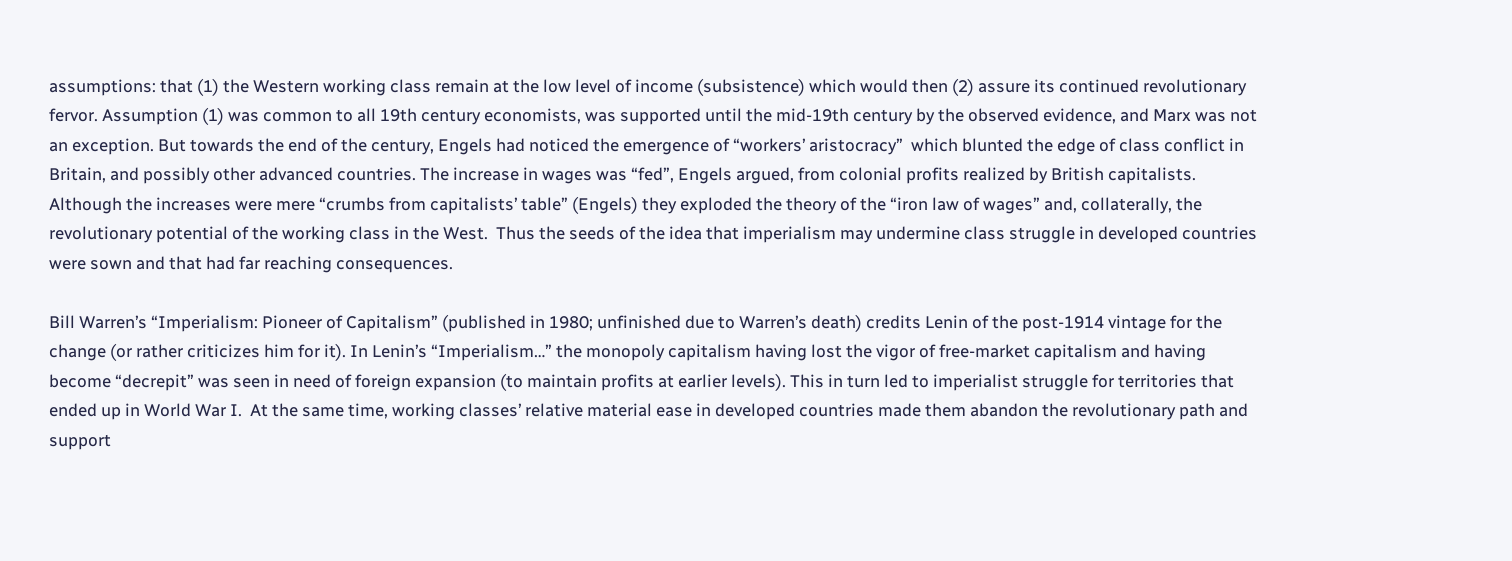assumptions: that (1) the Western working class remain at the low level of income (subsistence) which would then (2) assure its continued revolutionary fervor. Assumption (1) was common to all 19th century economists, was supported until the mid-19th century by the observed evidence, and Marx was not an exception. But towards the end of the century, Engels had noticed the emergence of “workers’ aristocracy”  which blunted the edge of class conflict in Britain, and possibly other advanced countries. The increase in wages was “fed”, Engels argued, from colonial profits realized by British capitalists. Although the increases were mere “crumbs from capitalists’ table” (Engels) they exploded the theory of the “iron law of wages” and, collaterally, the revolutionary potential of the working class in the West.  Thus the seeds of the idea that imperialism may undermine class struggle in developed countries were sown and that had far reaching consequences.

Bill Warren’s “Imperialism: Pioneer of Capitalism” (published in 1980; unfinished due to Warren’s death) credits Lenin of the post-1914 vintage for the change (or rather criticizes him for it). In Lenin’s “Imperialism…” the monopoly capitalism having lost the vigor of free-market capitalism and having become “decrepit” was seen in need of foreign expansion (to maintain profits at earlier levels). This in turn led to imperialist struggle for territories that ended up in World War I.  At the same time, working classes’ relative material ease in developed countries made them abandon the revolutionary path and support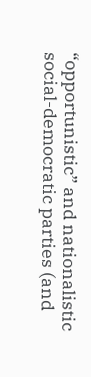“opportunistic” and nationalistic social-democratic parties (and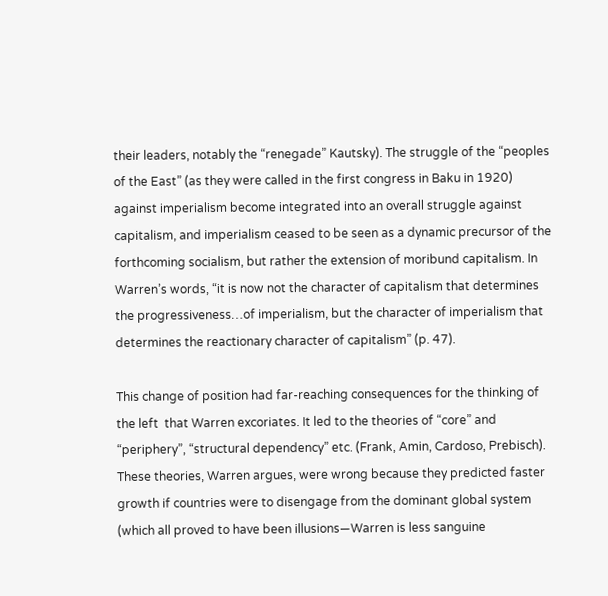their leaders, notably the “renegade” Kautsky). The struggle of the “peoples of the East” (as they were called in the first congress in Baku in 1920) against imperialism become integrated into an overall struggle against capitalism, and imperialism ceased to be seen as a dynamic precursor of the forthcoming socialism, but rather the extension of moribund capitalism. In Warren’s words, “it is now not the character of capitalism that determines the progressiveness…of imperialism, but the character of imperialism that determines the reactionary character of capitalism” (p. 47).

This change of position had far-reaching consequences for the thinking of the left  that Warren excoriates. It led to the theories of “core” and “periphery”, “structural dependency” etc. (Frank, Amin, Cardoso, Prebisch). These theories, Warren argues, were wrong because they predicted faster growth if countries were to disengage from the dominant global system (which all proved to have been illusions—Warren is less sanguine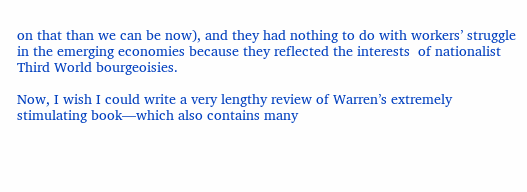on that than we can be now), and they had nothing to do with workers’ struggle in the emerging economies because they reflected the interests  of nationalist Third World bourgeoisies.

Now, I wish I could write a very lengthy review of Warren’s extremely stimulating book—which also contains many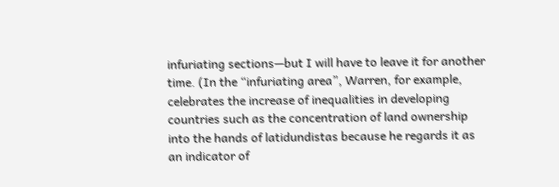infuriating sections—but I will have to leave it for another time. (In the “infuriating area”, Warren, for example, celebrates the increase of inequalities in developing countries such as the concentration of land ownership into the hands of latidundistas because he regards it as an indicator of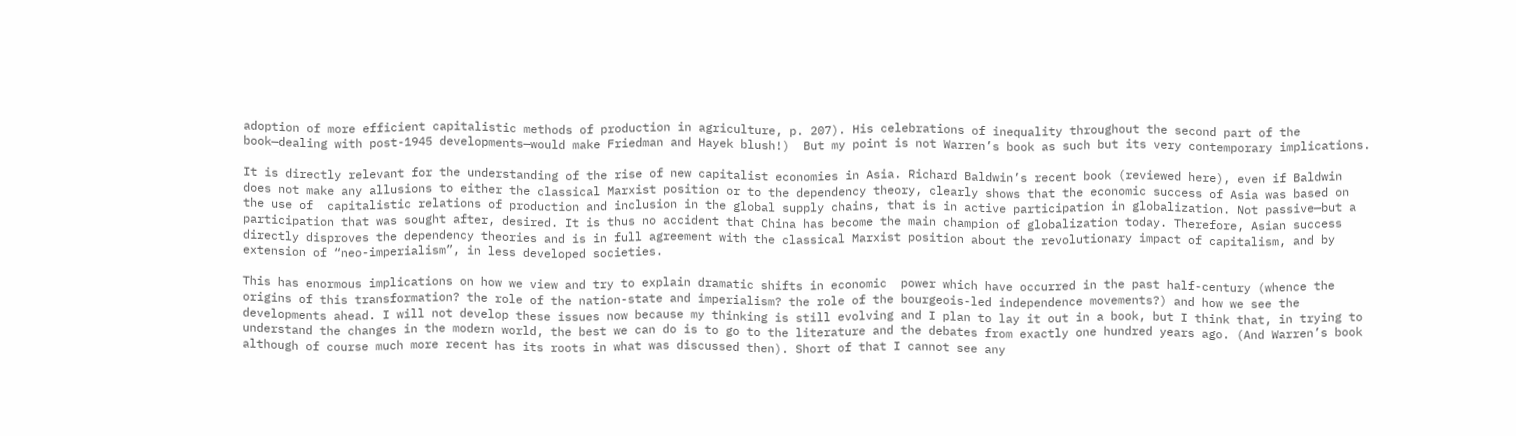adoption of more efficient capitalistic methods of production in agriculture, p. 207). His celebrations of inequality throughout the second part of the book—dealing with post-1945 developments—would make Friedman and Hayek blush!)  But my point is not Warren’s book as such but its very contemporary implications.

It is directly relevant for the understanding of the rise of new capitalist economies in Asia. Richard Baldwin’s recent book (reviewed here), even if Baldwin does not make any allusions to either the classical Marxist position or to the dependency theory, clearly shows that the economic success of Asia was based on the use of  capitalistic relations of production and inclusion in the global supply chains, that is in active participation in globalization. Not passive—but a participation that was sought after, desired. It is thus no accident that China has become the main champion of globalization today. Therefore, Asian success directly disproves the dependency theories and is in full agreement with the classical Marxist position about the revolutionary impact of capitalism, and by extension of “neo-imperialism”, in less developed societies.

This has enormous implications on how we view and try to explain dramatic shifts in economic  power which have occurred in the past half-century (whence the origins of this transformation? the role of the nation-state and imperialism? the role of the bourgeois-led independence movements?) and how we see the developments ahead. I will not develop these issues now because my thinking is still evolving and I plan to lay it out in a book, but I think that, in trying to understand the changes in the modern world, the best we can do is to go to the literature and the debates from exactly one hundred years ago. (And Warren’s book although of course much more recent has its roots in what was discussed then). Short of that I cannot see any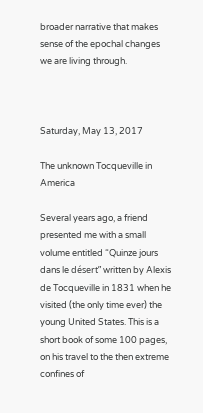broader narrative that makes sense of the epochal changes we are living through.



Saturday, May 13, 2017

The unknown Tocqueville in America

Several years ago, a friend presented me with a small volume entitled “Quinze jours dans le désert” written by Alexis de Tocqueville in 1831 when he visited (the only time ever) the young United States. This is a short book of some 100 pages, on his travel to the then extreme confines of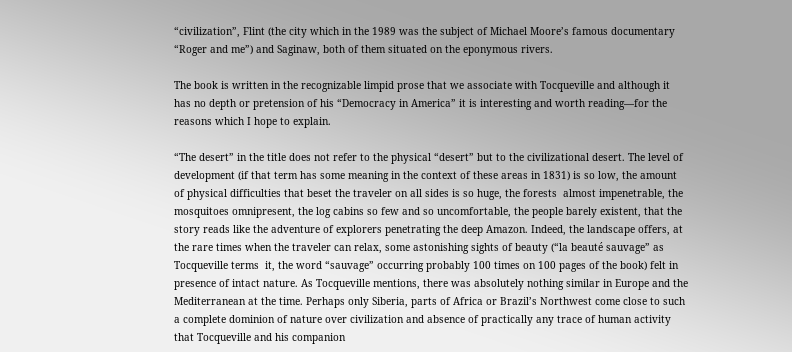“civilization”, Flint (the city which in the 1989 was the subject of Michael Moore’s famous documentary “Roger and me”) and Saginaw, both of them situated on the eponymous rivers.

The book is written in the recognizable limpid prose that we associate with Tocqueville and although it has no depth or pretension of his “Democracy in America” it is interesting and worth reading—for the reasons which I hope to explain.

“The desert” in the title does not refer to the physical “desert” but to the civilizational desert. The level of development (if that term has some meaning in the context of these areas in 1831) is so low, the amount of physical difficulties that beset the traveler on all sides is so huge, the forests  almost impenetrable, the mosquitoes omnipresent, the log cabins so few and so uncomfortable, the people barely existent, that the story reads like the adventure of explorers penetrating the deep Amazon. Indeed, the landscape offers, at the rare times when the traveler can relax, some astonishing sights of beauty (“la beauté sauvage” as Tocqueville terms  it, the word “sauvage” occurring probably 100 times on 100 pages of the book) felt in presence of intact nature. As Tocqueville mentions, there was absolutely nothing similar in Europe and the Mediterranean at the time. Perhaps only Siberia, parts of Africa or Brazil’s Northwest come close to such a complete dominion of nature over civilization and absence of practically any trace of human activity that Tocqueville and his companion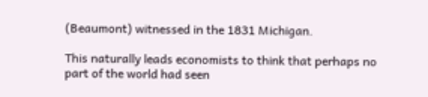(Beaumont) witnessed in the 1831 Michigan.

This naturally leads economists to think that perhaps no part of the world had seen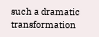such a dramatic transformation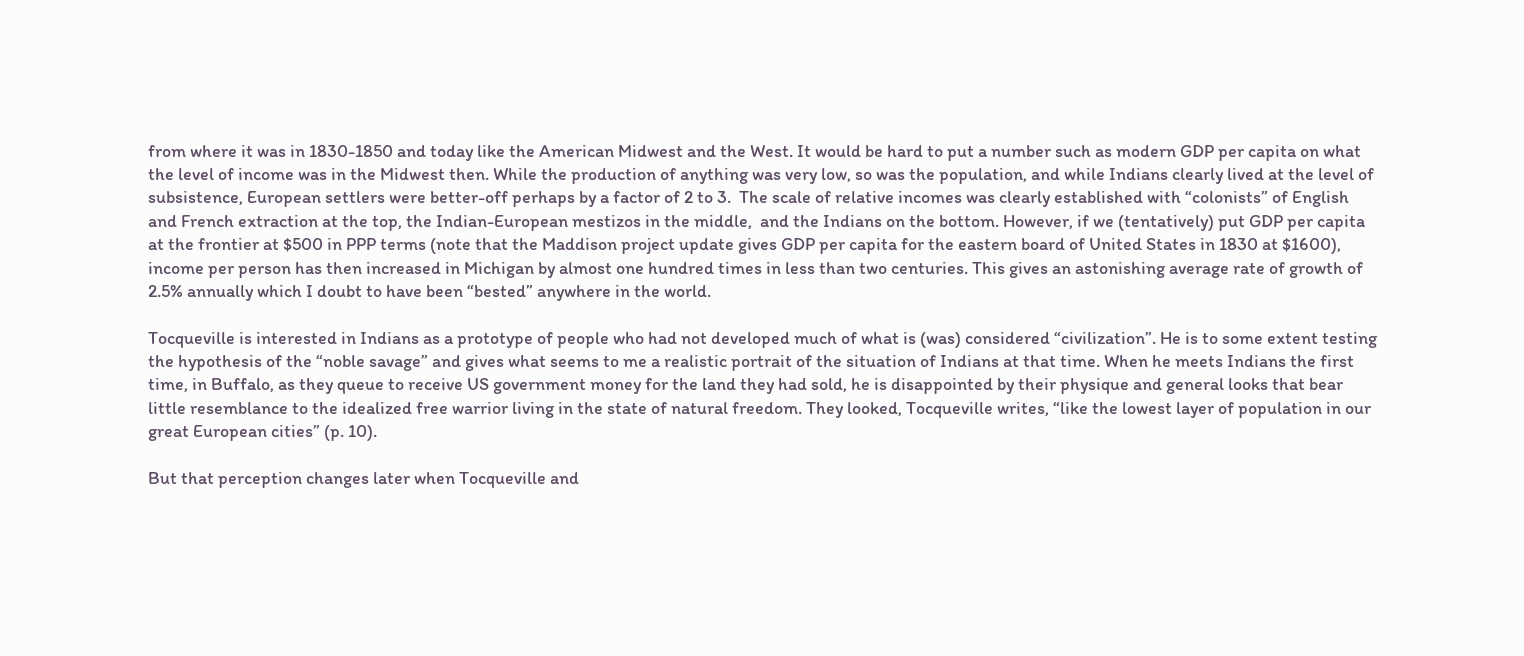from where it was in 1830-1850 and today like the American Midwest and the West. It would be hard to put a number such as modern GDP per capita on what the level of income was in the Midwest then. While the production of anything was very low, so was the population, and while Indians clearly lived at the level of subsistence, European settlers were better-off perhaps by a factor of 2 to 3.  The scale of relative incomes was clearly established with “colonists” of English and French extraction at the top, the Indian-European mestizos in the middle,  and the Indians on the bottom. However, if we (tentatively) put GDP per capita at the frontier at $500 in PPP terms (note that the Maddison project update gives GDP per capita for the eastern board of United States in 1830 at $1600), income per person has then increased in Michigan by almost one hundred times in less than two centuries. This gives an astonishing average rate of growth of 2.5% annually which I doubt to have been “bested” anywhere in the world.

Tocqueville is interested in Indians as a prototype of people who had not developed much of what is (was) considered “civilization”. He is to some extent testing the hypothesis of the “noble savage” and gives what seems to me a realistic portrait of the situation of Indians at that time. When he meets Indians the first time, in Buffalo, as they queue to receive US government money for the land they had sold, he is disappointed by their physique and general looks that bear little resemblance to the idealized free warrior living in the state of natural freedom. They looked, Tocqueville writes, “like the lowest layer of population in our great European cities” (p. 10).

But that perception changes later when Tocqueville and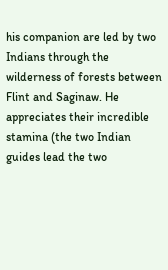his companion are led by two Indians through the wilderness of forests between Flint and Saginaw. He appreciates their incredible stamina (the two Indian guides lead the two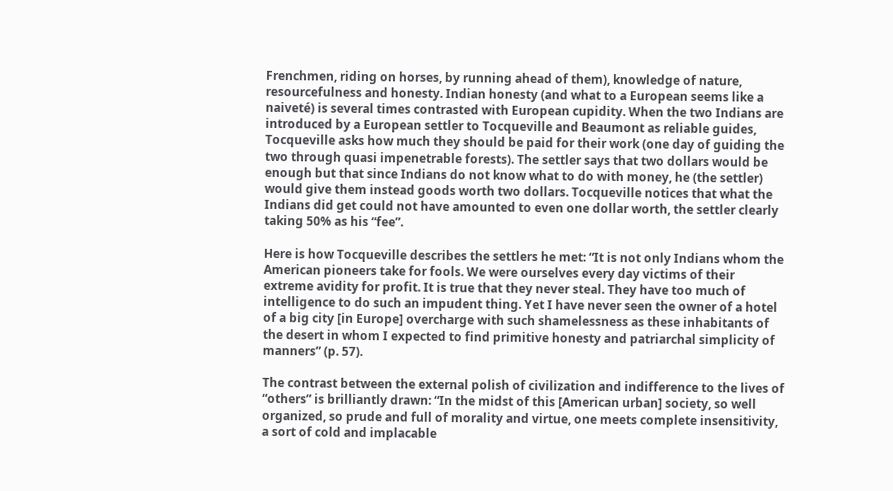Frenchmen, riding on horses, by running ahead of them), knowledge of nature, resourcefulness and honesty. Indian honesty (and what to a European seems like a naiveté) is several times contrasted with European cupidity. When the two Indians are introduced by a European settler to Tocqueville and Beaumont as reliable guides, Tocqueville asks how much they should be paid for their work (one day of guiding the two through quasi impenetrable forests). The settler says that two dollars would be enough but that since Indians do not know what to do with money, he (the settler) would give them instead goods worth two dollars. Tocqueville notices that what the Indians did get could not have amounted to even one dollar worth, the settler clearly taking 50% as his “fee”.

Here is how Tocqueville describes the settlers he met: “It is not only Indians whom the American pioneers take for fools. We were ourselves every day victims of their extreme avidity for profit. It is true that they never steal. They have too much of intelligence to do such an impudent thing. Yet I have never seen the owner of a hotel of a big city [in Europe] overcharge with such shamelessness as these inhabitants of the desert in whom I expected to find primitive honesty and patriarchal simplicity of manners” (p. 57).

The contrast between the external polish of civilization and indifference to the lives of “others” is brilliantly drawn: “In the midst of this [American urban] society, so well organized, so prude and full of morality and virtue, one meets complete insensitivity, a sort of cold and implacable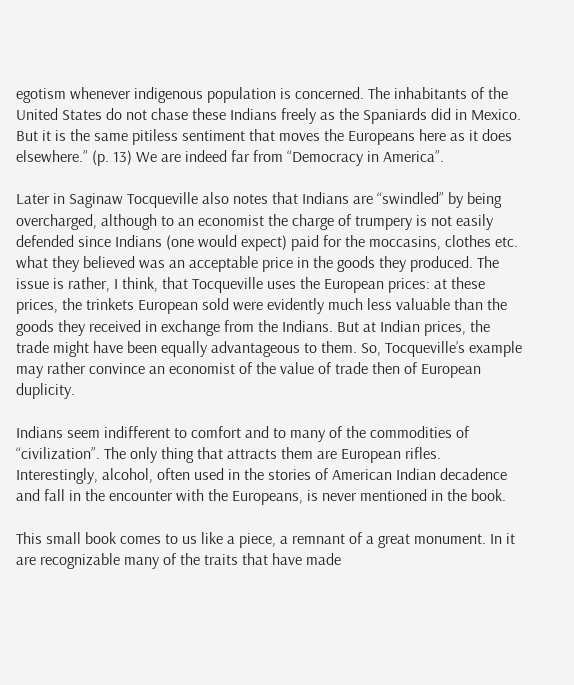egotism whenever indigenous population is concerned. The inhabitants of the United States do not chase these Indians freely as the Spaniards did in Mexico. But it is the same pitiless sentiment that moves the Europeans here as it does elsewhere.” (p. 13) We are indeed far from “Democracy in America”.

Later in Saginaw Tocqueville also notes that Indians are “swindled” by being overcharged, although to an economist the charge of trumpery is not easily defended since Indians (one would expect) paid for the moccasins, clothes etc. what they believed was an acceptable price in the goods they produced. The issue is rather, I think, that Tocqueville uses the European prices: at these prices, the trinkets European sold were evidently much less valuable than the goods they received in exchange from the Indians. But at Indian prices, the trade might have been equally advantageous to them. So, Tocqueville’s example may rather convince an economist of the value of trade then of European duplicity.

Indians seem indifferent to comfort and to many of the commodities of “civilization”. The only thing that attracts them are European rifles. Interestingly, alcohol, often used in the stories of American Indian decadence and fall in the encounter with the Europeans, is never mentioned in the book.

This small book comes to us like a piece, a remnant of a great monument. In it are recognizable many of the traits that have made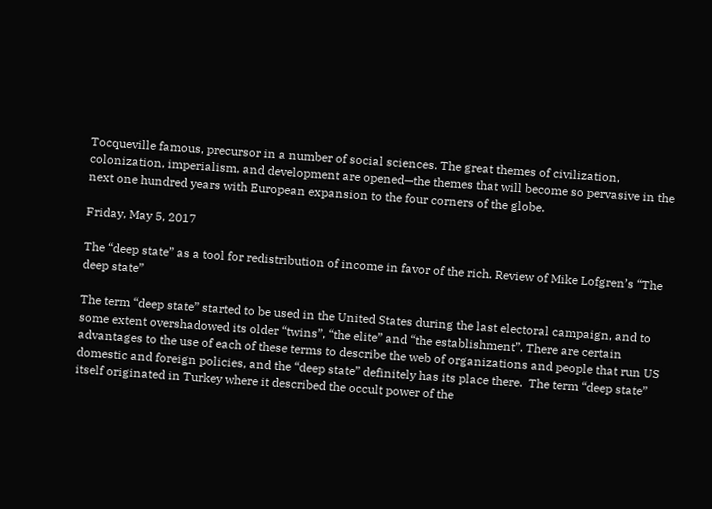Tocqueville famous, precursor in a number of social sciences. The great themes of civilization, colonization, imperialism, and development are opened—the themes that will become so pervasive in the next one hundred years with European expansion to the four corners of the globe.

Friday, May 5, 2017

The “deep state” as a tool for redistribution of income in favor of the rich. Review of Mike Lofgren’s “The deep state”

The term “deep state” started to be used in the United States during the last electoral campaign, and to some extent overshadowed its older “twins”, “the elite” and “the establishment”. There are certain advantages to the use of each of these terms to describe the web of organizations and people that run US domestic and foreign policies, and the “deep state” definitely has its place there.  The term “deep state” itself originated in Turkey where it described the occult power of the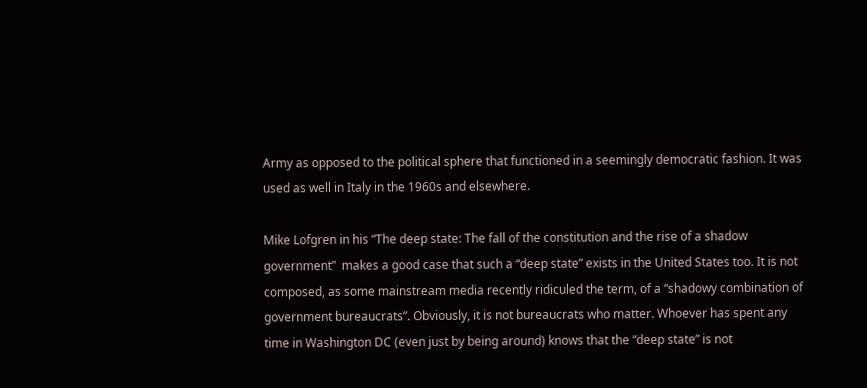Army as opposed to the political sphere that functioned in a seemingly democratic fashion. It was used as well in Italy in the 1960s and elsewhere.

Mike Lofgren in his “The deep state: The fall of the constitution and the rise of a shadow government”  makes a good case that such a “deep state” exists in the United States too. It is not composed, as some mainstream media recently ridiculed the term, of a “shadowy combination of government bureaucrats”. Obviously, it is not bureaucrats who matter. Whoever has spent any time in Washington DC (even just by being around) knows that the “deep state” is not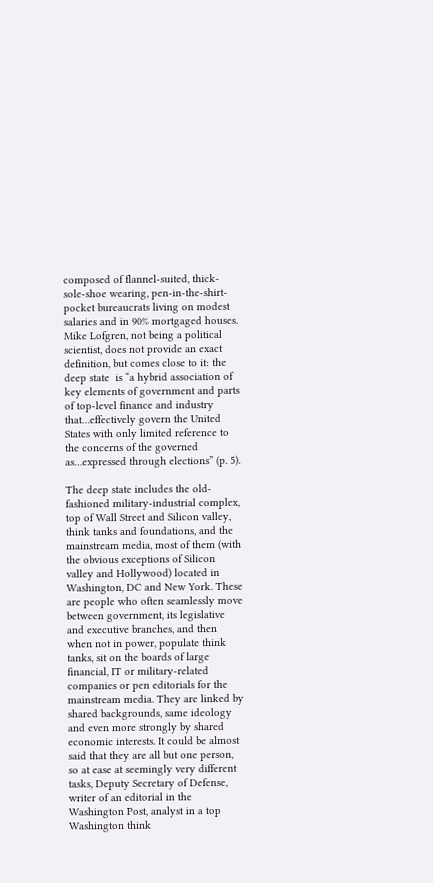composed of flannel-suited, thick-sole-shoe wearing, pen-in-the-shirt-pocket bureaucrats living on modest salaries and in 90% mortgaged houses. Mike Lofgren, not being a political scientist, does not provide an exact definition, but comes close to it: the deep state  is “a hybrid association of key elements of government and parts of top-level finance and industry that…effectively govern the United States with only limited reference to the concerns of the governed as…expressed through elections” (p. 5).

The deep state includes the old-fashioned military-industrial complex, top of Wall Street and Silicon valley, think tanks and foundations, and the mainstream media, most of them (with the obvious exceptions of Silicon valley and Hollywood) located in Washington, DC and New York. These are people who often seamlessly move between government, its legislative and executive branches, and then when not in power, populate think tanks, sit on the boards of large financial, IT or military-related companies or pen editorials for the mainstream media. They are linked by shared backgrounds, same ideology and even more strongly by shared economic interests. It could be almost said that they are all but one person, so at ease at seemingly very different tasks, Deputy Secretary of Defense, writer of an editorial in the Washington Post, analyst in a top Washington think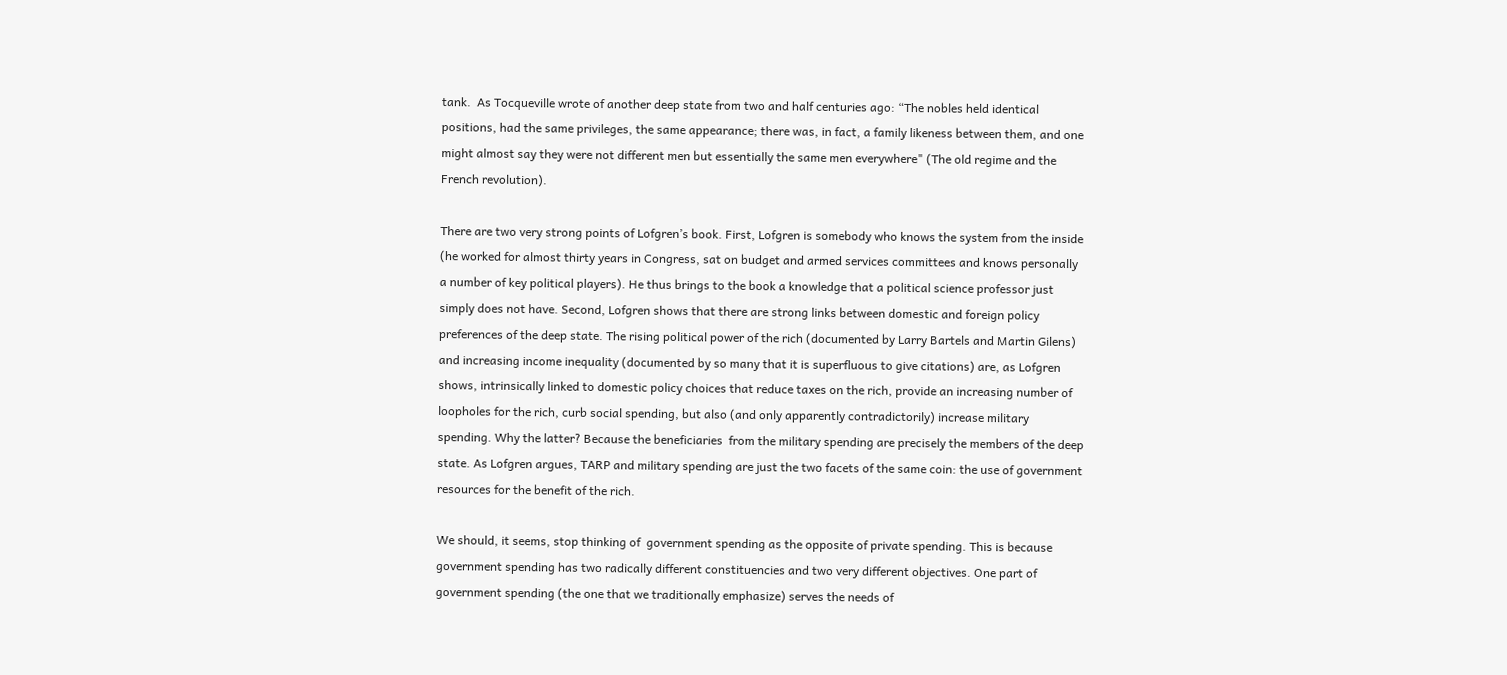tank.  As Tocqueville wrote of another deep state from two and half centuries ago: “The nobles held identical positions, had the same privileges, the same appearance; there was, in fact, a family likeness between them, and one might almost say they were not different men but essentially the same men everywhere" (The old regime and the French revolution).

There are two very strong points of Lofgren’s book. First, Lofgren is somebody who knows the system from the inside (he worked for almost thirty years in Congress, sat on budget and armed services committees and knows personally a number of key political players). He thus brings to the book a knowledge that a political science professor just simply does not have. Second, Lofgren shows that there are strong links between domestic and foreign policy preferences of the deep state. The rising political power of the rich (documented by Larry Bartels and Martin Gilens) and increasing income inequality (documented by so many that it is superfluous to give citations) are, as Lofgren shows, intrinsically linked to domestic policy choices that reduce taxes on the rich, provide an increasing number of loopholes for the rich, curb social spending, but also (and only apparently contradictorily) increase military spending. Why the latter? Because the beneficiaries  from the military spending are precisely the members of the deep state. As Lofgren argues, TARP and military spending are just the two facets of the same coin: the use of government resources for the benefit of the rich.

We should, it seems, stop thinking of  government spending as the opposite of private spending. This is because government spending has two radically different constituencies and two very different objectives. One part of government spending (the one that we traditionally emphasize) serves the needs of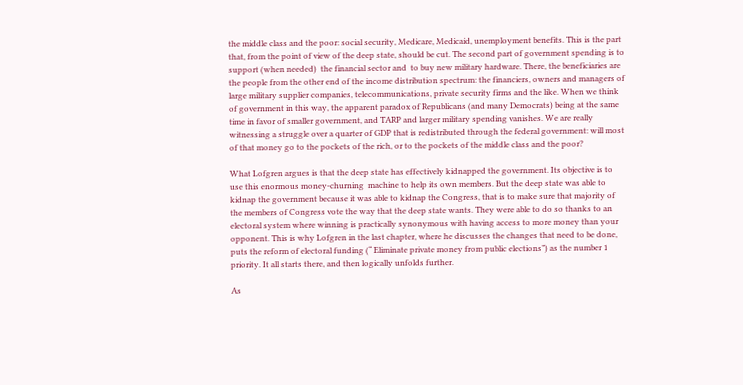the middle class and the poor: social security, Medicare, Medicaid, unemployment benefits. This is the part that, from the point of view of the deep state, should be cut. The second part of government spending is to support (when needed)  the financial sector and  to buy new military hardware. There, the beneficiaries are the people from the other end of the income distribution spectrum: the financiers, owners and managers of large military supplier companies, telecommunications, private security firms and the like. When we think of government in this way, the apparent paradox of Republicans (and many Democrats) being at the same time in favor of smaller government, and TARP and larger military spending vanishes. We are really witnessing a struggle over a quarter of GDP that is redistributed through the federal government: will most of that money go to the pockets of the rich, or to the pockets of the middle class and the poor?

What Lofgren argues is that the deep state has effectively kidnapped the government. Its objective is to use this enormous money-churning  machine to help its own members. But the deep state was able to kidnap the government because it was able to kidnap the Congress, that is to make sure that majority of the members of Congress vote the way that the deep state wants. They were able to do so thanks to an electoral system where winning is practically synonymous with having access to more money than your opponent. This is why Lofgren in the last chapter, where he discusses the changes that need to be done, puts the reform of electoral funding (“ Eliminate private money from public elections”) as the number 1 priority. It all starts there, and then logically unfolds further.

As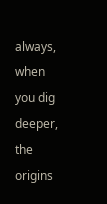always, when you dig deeper, the origins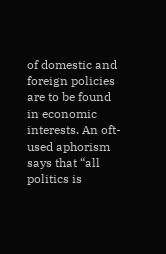of domestic and foreign policies are to be found in economic interests. An oft-used aphorism says that “all politics is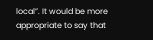local”. It would be more appropriate to say that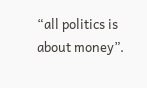“all politics is about money”.